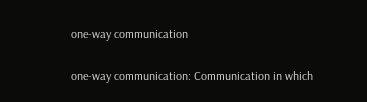one-way communication

one-way communication: Communication in which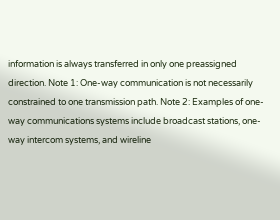information is always transferred in only one preassigned direction. Note 1: One-way communication is not necessarily constrained to one transmission path. Note 2: Examples of one-way communications systems include broadcast stations, one-way intercom systems, and wireline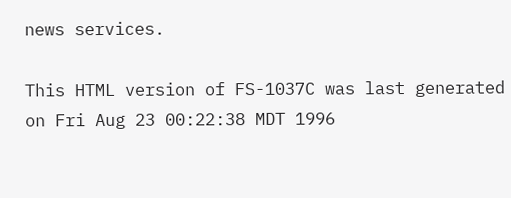news services.

This HTML version of FS-1037C was last generated on Fri Aug 23 00:22:38 MDT 1996